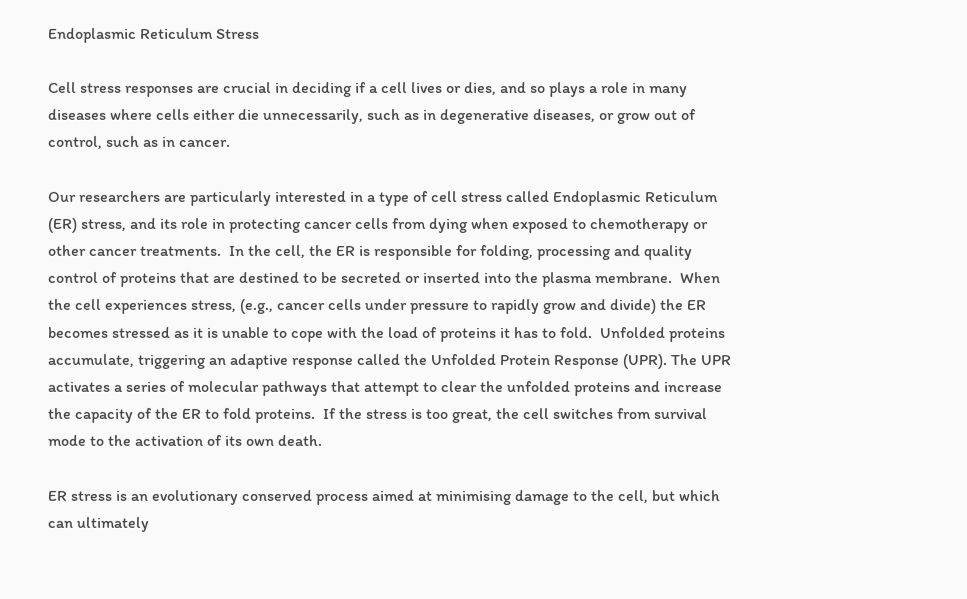Endoplasmic Reticulum Stress

Cell stress responses are crucial in deciding if a cell lives or dies, and so plays a role in many diseases where cells either die unnecessarily, such as in degenerative diseases, or grow out of control, such as in cancer.

Our researchers are particularly interested in a type of cell stress called Endoplasmic Reticulum (ER) stress, and its role in protecting cancer cells from dying when exposed to chemotherapy or other cancer treatments.  In the cell, the ER is responsible for folding, processing and quality control of proteins that are destined to be secreted or inserted into the plasma membrane.  When the cell experiences stress, (e.g., cancer cells under pressure to rapidly grow and divide) the ER becomes stressed as it is unable to cope with the load of proteins it has to fold.  Unfolded proteins accumulate, triggering an adaptive response called the Unfolded Protein Response (UPR). The UPR activates a series of molecular pathways that attempt to clear the unfolded proteins and increase the capacity of the ER to fold proteins.  If the stress is too great, the cell switches from survival mode to the activation of its own death.

ER stress is an evolutionary conserved process aimed at minimising damage to the cell, but which can ultimately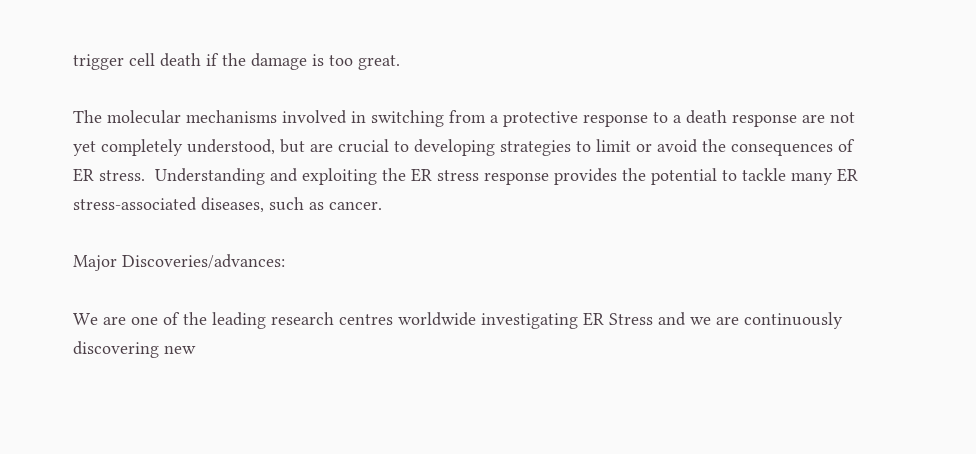trigger cell death if the damage is too great.

The molecular mechanisms involved in switching from a protective response to a death response are not yet completely understood, but are crucial to developing strategies to limit or avoid the consequences of ER stress.  Understanding and exploiting the ER stress response provides the potential to tackle many ER stress-associated diseases, such as cancer.

Major Discoveries/advances:

We are one of the leading research centres worldwide investigating ER Stress and we are continuously discovering new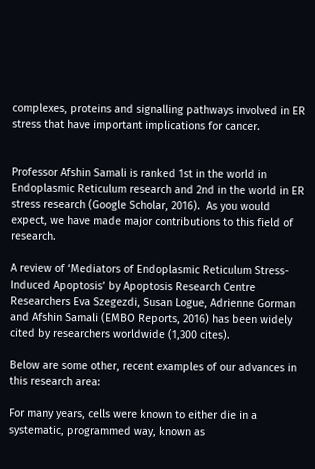complexes, proteins and signalling pathways involved in ER stress that have important implications for cancer.


Professor Afshin Samali is ranked 1st in the world in Endoplasmic Reticulum research and 2nd in the world in ER stress research (Google Scholar, 2016).  As you would expect, we have made major contributions to this field of research.

A review of ‘Mediators of Endoplasmic Reticulum Stress-Induced Apoptosis’ by Apoptosis Research Centre Researchers Eva Szegezdi, Susan Logue, Adrienne Gorman and Afshin Samali (EMBO Reports, 2016) has been widely cited by researchers worldwide (1,300 cites).

Below are some other, recent examples of our advances in this research area:

For many years, cells were known to either die in a systematic, programmed way, known as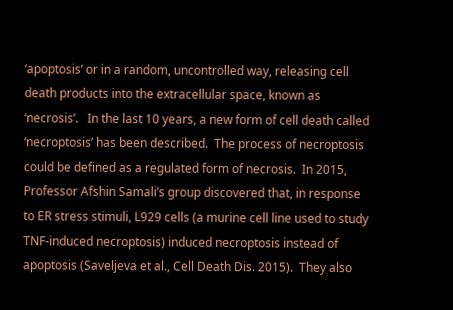‘apoptosis’ or in a random, uncontrolled way, releasing cell death products into the extracellular space, known as ‘necrosis’.   In the last 10 years, a new form of cell death called ‘necroptosis’ has been described.  The process of necroptosis could be defined as a regulated form of necrosis.  In 2015, Professor Afshin Samali’s group discovered that, in response to ER stress stimuli, L929 cells (a murine cell line used to study TNF-induced necroptosis) induced necroptosis instead of apoptosis (Saveljeva et al., Cell Death Dis. 2015).  They also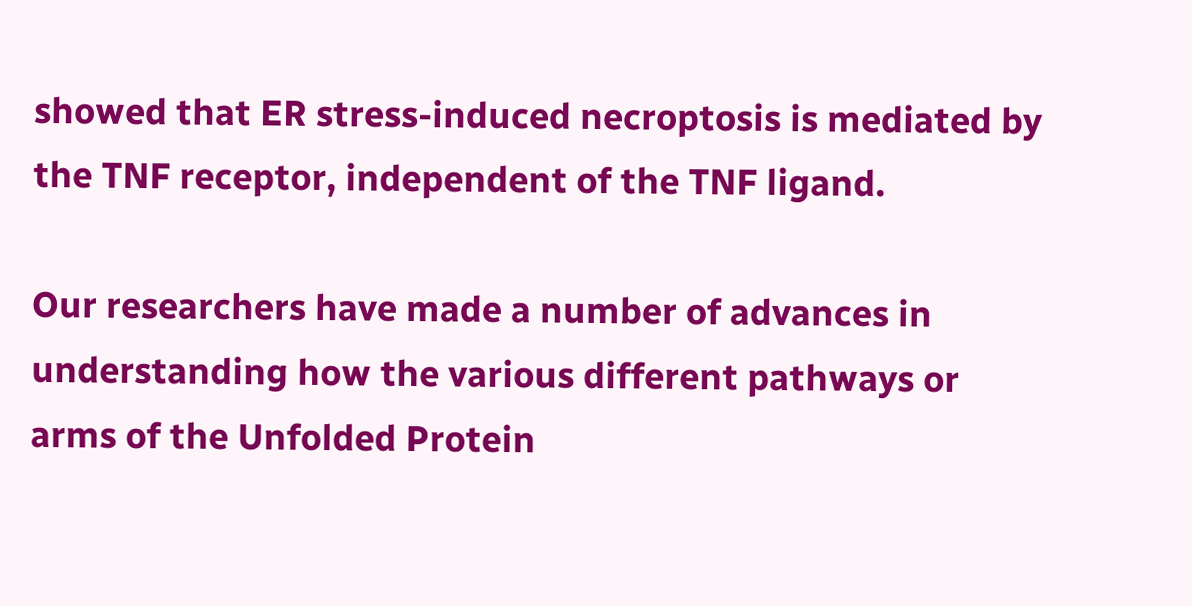showed that ER stress-induced necroptosis is mediated by the TNF receptor, independent of the TNF ligand.

Our researchers have made a number of advances in understanding how the various different pathways or arms of the Unfolded Protein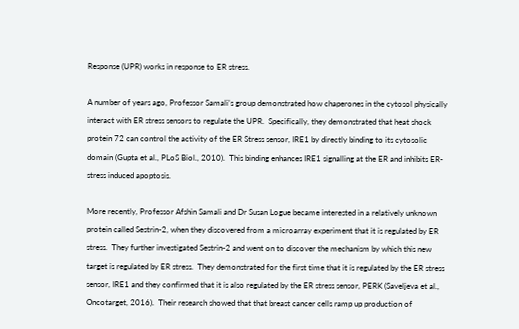Response (UPR) works in response to ER stress.

A number of years ago, Professor Samali’s group demonstrated how chaperones in the cytosol physically interact with ER stress sensors to regulate the UPR.  Specifically, they demonstrated that heat shock protein 72 can control the activity of the ER Stress sensor, IRE1 by directly binding to its cytosolic domain (Gupta et al., PLoS Biol., 2010).  This binding enhances IRE1 signalling at the ER and inhibits ER-stress induced apoptosis.

More recently, Professor Afshin Samali and Dr Susan Logue became interested in a relatively unknown protein called Sestrin-2, when they discovered from a microarray experiment that it is regulated by ER stress.  They further investigated Sestrin-2 and went on to discover the mechanism by which this new target is regulated by ER stress.  They demonstrated for the first time that it is regulated by the ER stress sensor, IRE1 and they confirmed that it is also regulated by the ER stress sensor, PERK (Saveljeva et al., Oncotarget, 2016).  Their research showed that that breast cancer cells ramp up production of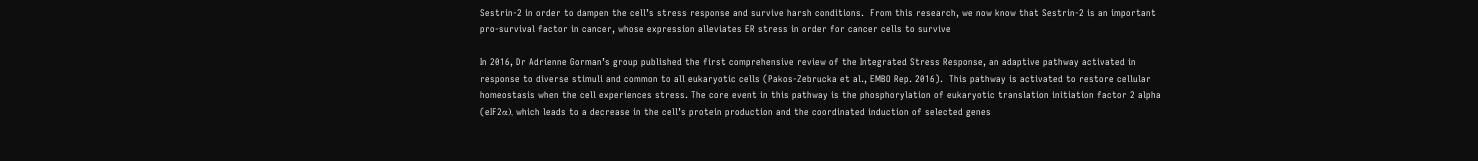Sestrin-2 in order to dampen the cell’s stress response and survive harsh conditions.  From this research, we now know that Sestrin-2 is an important pro-survival factor in cancer, whose expression alleviates ER stress in order for cancer cells to survive

In 2016, Dr Adrienne Gorman’s group published the first comprehensive review of the Integrated Stress Response, an adaptive pathway activated in response to diverse stimuli and common to all eukaryotic cells (Pakos-Zebrucka et al., EMBO Rep. 2016).  This pathway is activated to restore cellular homeostasis when the cell experiences stress. The core event in this pathway is the phosphorylation of eukaryotic translation initiation factor 2 alpha (eIF2α), which leads to a decrease in the cell’s protein production and the coordinated induction of selected genes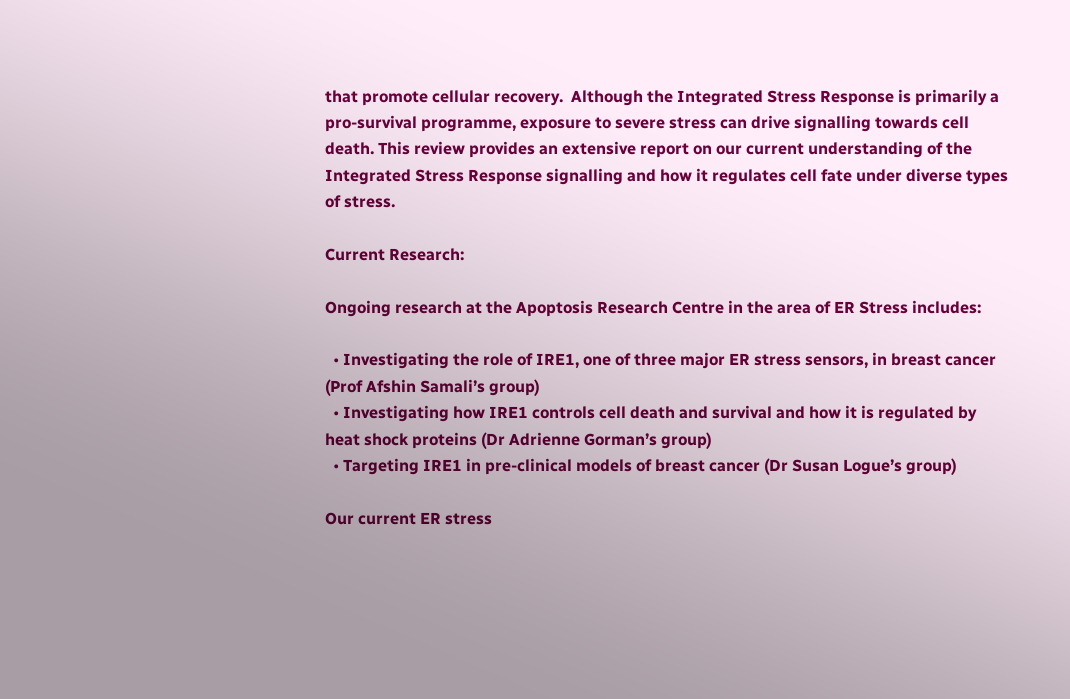that promote cellular recovery.  Although the Integrated Stress Response is primarily a pro-survival programme, exposure to severe stress can drive signalling towards cell death. This review provides an extensive report on our current understanding of the Integrated Stress Response signalling and how it regulates cell fate under diverse types of stress.

Current Research:

Ongoing research at the Apoptosis Research Centre in the area of ER Stress includes:

  • Investigating the role of IRE1, one of three major ER stress sensors, in breast cancer (Prof Afshin Samali’s group)
  • Investigating how IRE1 controls cell death and survival and how it is regulated by heat shock proteins (Dr Adrienne Gorman’s group)
  • Targeting IRE1 in pre-clinical models of breast cancer (Dr Susan Logue’s group)

Our current ER stress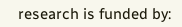research is funded by: